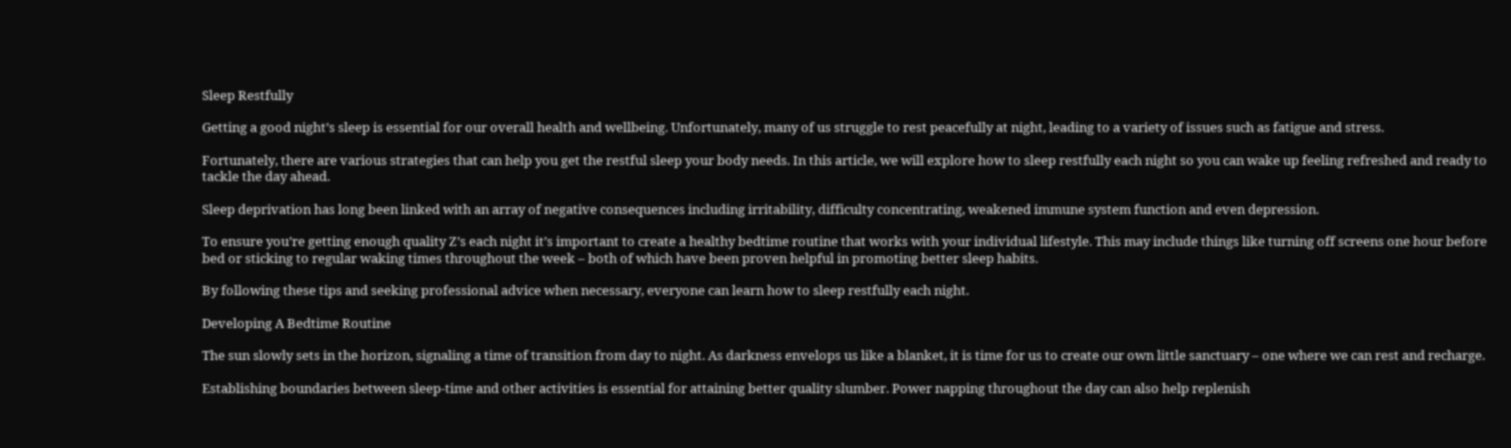Sleep Restfully

Getting a good night’s sleep is essential for our overall health and wellbeing. Unfortunately, many of us struggle to rest peacefully at night, leading to a variety of issues such as fatigue and stress.

Fortunately, there are various strategies that can help you get the restful sleep your body needs. In this article, we will explore how to sleep restfully each night so you can wake up feeling refreshed and ready to tackle the day ahead.

Sleep deprivation has long been linked with an array of negative consequences including irritability, difficulty concentrating, weakened immune system function and even depression.

To ensure you’re getting enough quality Z’s each night it’s important to create a healthy bedtime routine that works with your individual lifestyle. This may include things like turning off screens one hour before bed or sticking to regular waking times throughout the week – both of which have been proven helpful in promoting better sleep habits.

By following these tips and seeking professional advice when necessary, everyone can learn how to sleep restfully each night.

Developing A Bedtime Routine

The sun slowly sets in the horizon, signaling a time of transition from day to night. As darkness envelops us like a blanket, it is time for us to create our own little sanctuary – one where we can rest and recharge.

Establishing boundaries between sleep-time and other activities is essential for attaining better quality slumber. Power napping throughout the day can also help replenish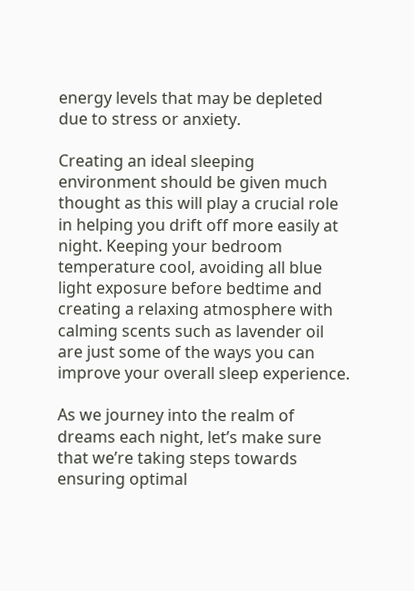energy levels that may be depleted due to stress or anxiety.

Creating an ideal sleeping environment should be given much thought as this will play a crucial role in helping you drift off more easily at night. Keeping your bedroom temperature cool, avoiding all blue light exposure before bedtime and creating a relaxing atmosphere with calming scents such as lavender oil are just some of the ways you can improve your overall sleep experience.

As we journey into the realm of dreams each night, let’s make sure that we’re taking steps towards ensuring optimal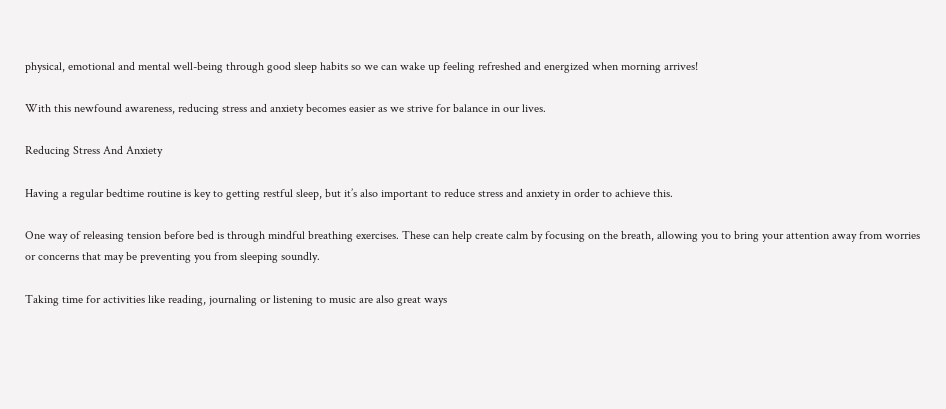physical, emotional and mental well-being through good sleep habits so we can wake up feeling refreshed and energized when morning arrives!

With this newfound awareness, reducing stress and anxiety becomes easier as we strive for balance in our lives.

Reducing Stress And Anxiety

Having a regular bedtime routine is key to getting restful sleep, but it’s also important to reduce stress and anxiety in order to achieve this.

One way of releasing tension before bed is through mindful breathing exercises. These can help create calm by focusing on the breath, allowing you to bring your attention away from worries or concerns that may be preventing you from sleeping soundly.

Taking time for activities like reading, journaling or listening to music are also great ways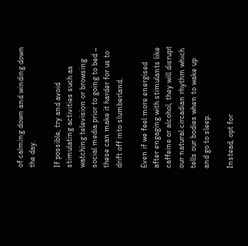of calming down and winding down the day.

If possible, try and avoid stimulating activities such as watching television or browsing social media prior to going to bed – these can make it harder for us to drift off into slumberland.

Even if we feel more energised after engaging with stimulants like caffeine or alcohol, they will disrupt our natural circadian rhythm which tells our bodies when to wake up and go to sleep.

Instead, opt for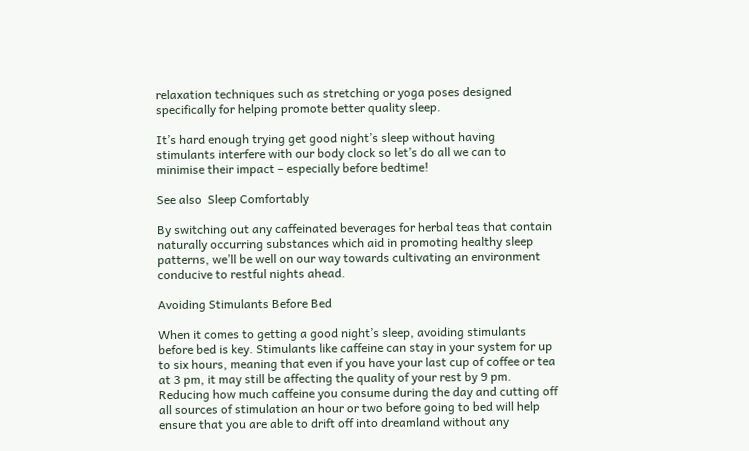relaxation techniques such as stretching or yoga poses designed specifically for helping promote better quality sleep.

It’s hard enough trying get good night’s sleep without having stimulants interfere with our body clock so let’s do all we can to minimise their impact – especially before bedtime!

See also  Sleep Comfortably

By switching out any caffeinated beverages for herbal teas that contain naturally occurring substances which aid in promoting healthy sleep patterns, we’ll be well on our way towards cultivating an environment conducive to restful nights ahead.

Avoiding Stimulants Before Bed

When it comes to getting a good night’s sleep, avoiding stimulants before bed is key. Stimulants like caffeine can stay in your system for up to six hours, meaning that even if you have your last cup of coffee or tea at 3 pm, it may still be affecting the quality of your rest by 9 pm. Reducing how much caffeine you consume during the day and cutting off all sources of stimulation an hour or two before going to bed will help ensure that you are able to drift off into dreamland without any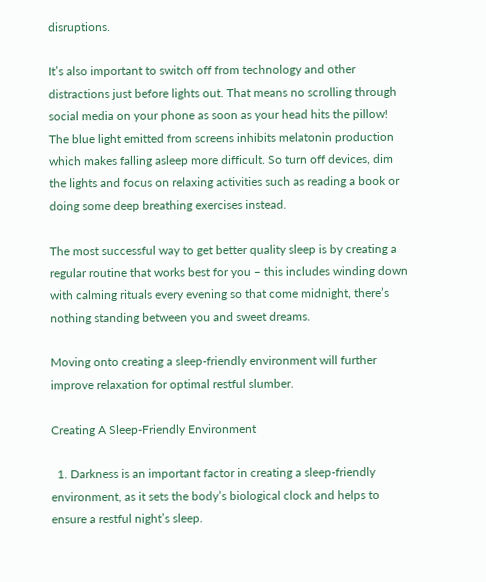disruptions.

It’s also important to switch off from technology and other distractions just before lights out. That means no scrolling through social media on your phone as soon as your head hits the pillow! The blue light emitted from screens inhibits melatonin production which makes falling asleep more difficult. So turn off devices, dim the lights and focus on relaxing activities such as reading a book or doing some deep breathing exercises instead.

The most successful way to get better quality sleep is by creating a regular routine that works best for you – this includes winding down with calming rituals every evening so that come midnight, there’s nothing standing between you and sweet dreams.

Moving onto creating a sleep-friendly environment will further improve relaxation for optimal restful slumber.

Creating A Sleep-Friendly Environment

  1. Darkness is an important factor in creating a sleep-friendly environment, as it sets the body’s biological clock and helps to ensure a restful night’s sleep.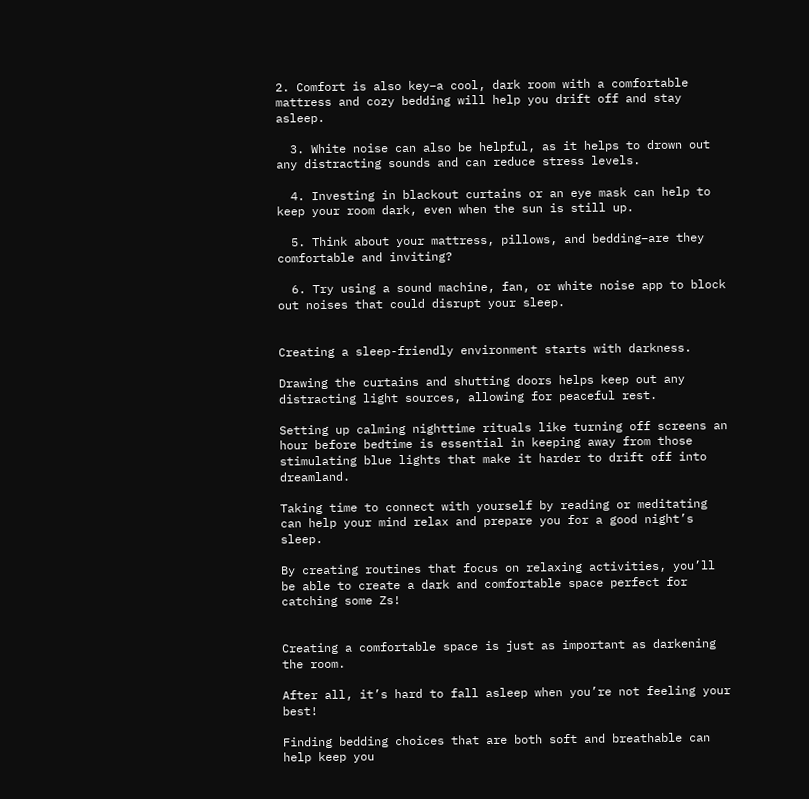2. Comfort is also key–a cool, dark room with a comfortable mattress and cozy bedding will help you drift off and stay asleep.

  3. White noise can also be helpful, as it helps to drown out any distracting sounds and can reduce stress levels.

  4. Investing in blackout curtains or an eye mask can help to keep your room dark, even when the sun is still up.

  5. Think about your mattress, pillows, and bedding–are they comfortable and inviting?

  6. Try using a sound machine, fan, or white noise app to block out noises that could disrupt your sleep.


Creating a sleep-friendly environment starts with darkness.

Drawing the curtains and shutting doors helps keep out any distracting light sources, allowing for peaceful rest.

Setting up calming nighttime rituals like turning off screens an hour before bedtime is essential in keeping away from those stimulating blue lights that make it harder to drift off into dreamland.

Taking time to connect with yourself by reading or meditating can help your mind relax and prepare you for a good night’s sleep.

By creating routines that focus on relaxing activities, you’ll be able to create a dark and comfortable space perfect for catching some Zs!


Creating a comfortable space is just as important as darkening the room.

After all, it’s hard to fall asleep when you’re not feeling your best!

Finding bedding choices that are both soft and breathable can help keep you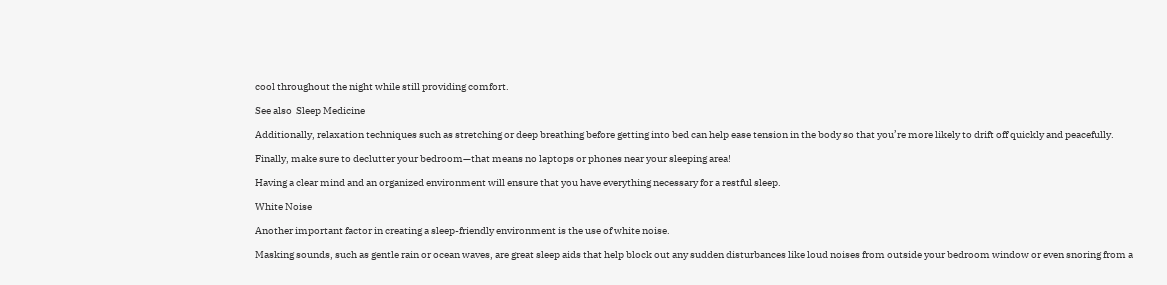cool throughout the night while still providing comfort.

See also  Sleep Medicine

Additionally, relaxation techniques such as stretching or deep breathing before getting into bed can help ease tension in the body so that you’re more likely to drift off quickly and peacefully.

Finally, make sure to declutter your bedroom—that means no laptops or phones near your sleeping area!

Having a clear mind and an organized environment will ensure that you have everything necessary for a restful sleep.

White Noise

Another important factor in creating a sleep-friendly environment is the use of white noise.

Masking sounds, such as gentle rain or ocean waves, are great sleep aids that help block out any sudden disturbances like loud noises from outside your bedroom window or even snoring from a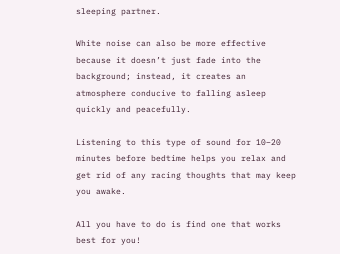sleeping partner.

White noise can also be more effective because it doesn’t just fade into the background; instead, it creates an atmosphere conducive to falling asleep quickly and peacefully.

Listening to this type of sound for 10–20 minutes before bedtime helps you relax and get rid of any racing thoughts that may keep you awake.

All you have to do is find one that works best for you!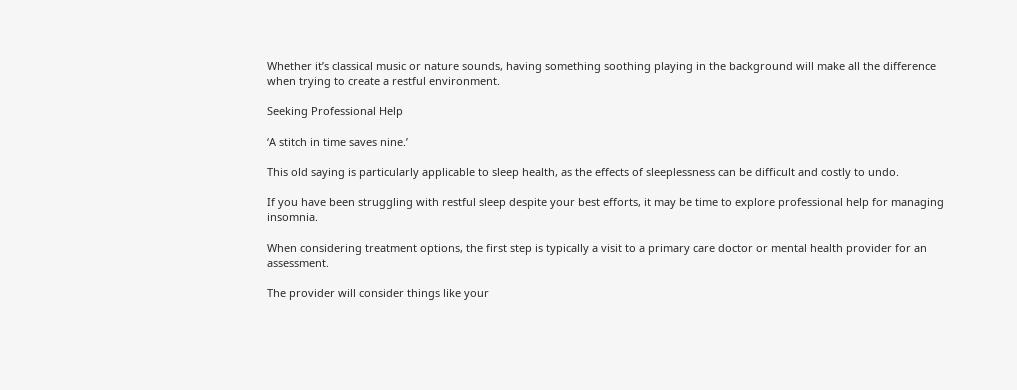Whether it’s classical music or nature sounds, having something soothing playing in the background will make all the difference when trying to create a restful environment.

Seeking Professional Help

‘A stitch in time saves nine.’

This old saying is particularly applicable to sleep health, as the effects of sleeplessness can be difficult and costly to undo.

If you have been struggling with restful sleep despite your best efforts, it may be time to explore professional help for managing insomnia.

When considering treatment options, the first step is typically a visit to a primary care doctor or mental health provider for an assessment.

The provider will consider things like your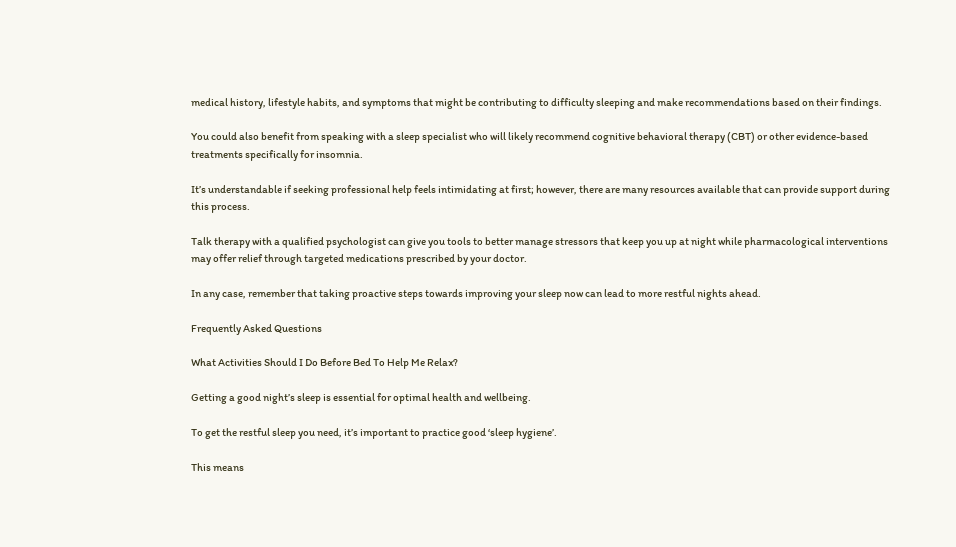medical history, lifestyle habits, and symptoms that might be contributing to difficulty sleeping and make recommendations based on their findings.

You could also benefit from speaking with a sleep specialist who will likely recommend cognitive behavioral therapy (CBT) or other evidence-based treatments specifically for insomnia.

It’s understandable if seeking professional help feels intimidating at first; however, there are many resources available that can provide support during this process.

Talk therapy with a qualified psychologist can give you tools to better manage stressors that keep you up at night while pharmacological interventions may offer relief through targeted medications prescribed by your doctor.

In any case, remember that taking proactive steps towards improving your sleep now can lead to more restful nights ahead.

Frequently Asked Questions

What Activities Should I Do Before Bed To Help Me Relax?

Getting a good night’s sleep is essential for optimal health and wellbeing.

To get the restful sleep you need, it’s important to practice good ‘sleep hygiene’.

This means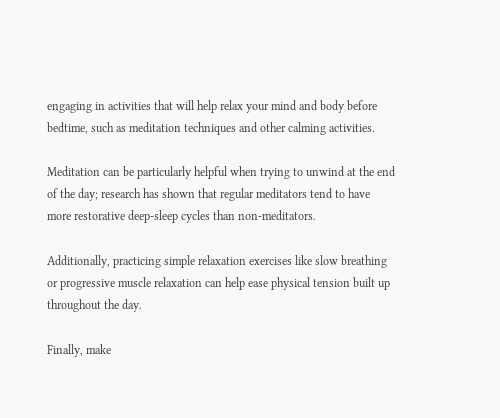engaging in activities that will help relax your mind and body before bedtime, such as meditation techniques and other calming activities.

Meditation can be particularly helpful when trying to unwind at the end of the day; research has shown that regular meditators tend to have more restorative deep-sleep cycles than non-meditators.

Additionally, practicing simple relaxation exercises like slow breathing or progressive muscle relaxation can help ease physical tension built up throughout the day.

Finally, make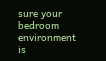sure your bedroom environment is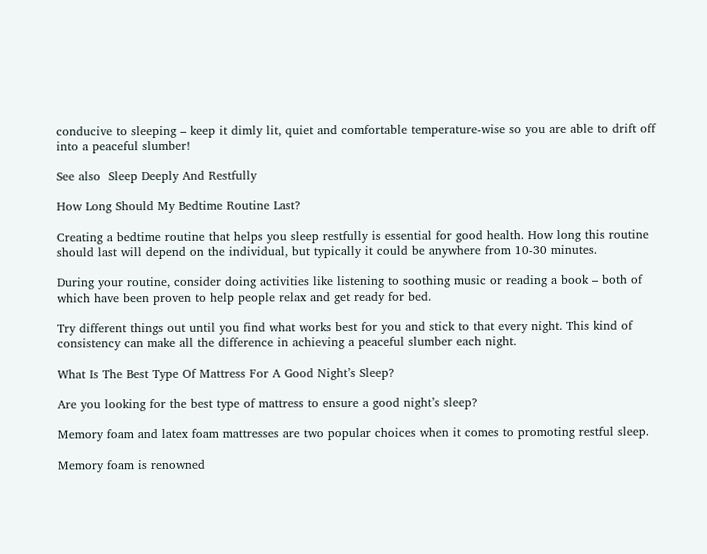conducive to sleeping – keep it dimly lit, quiet and comfortable temperature-wise so you are able to drift off into a peaceful slumber!

See also  Sleep Deeply And Restfully

How Long Should My Bedtime Routine Last?

Creating a bedtime routine that helps you sleep restfully is essential for good health. How long this routine should last will depend on the individual, but typically it could be anywhere from 10-30 minutes.

During your routine, consider doing activities like listening to soothing music or reading a book – both of which have been proven to help people relax and get ready for bed.

Try different things out until you find what works best for you and stick to that every night. This kind of consistency can make all the difference in achieving a peaceful slumber each night.

What Is The Best Type Of Mattress For A Good Night’s Sleep?

Are you looking for the best type of mattress to ensure a good night’s sleep?

Memory foam and latex foam mattresses are two popular choices when it comes to promoting restful sleep.

Memory foam is renowned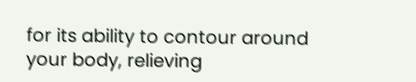for its ability to contour around your body, relieving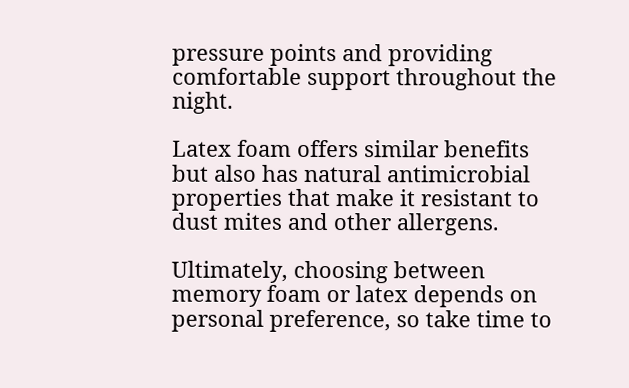pressure points and providing comfortable support throughout the night.

Latex foam offers similar benefits but also has natural antimicrobial properties that make it resistant to dust mites and other allergens.

Ultimately, choosing between memory foam or latex depends on personal preference, so take time to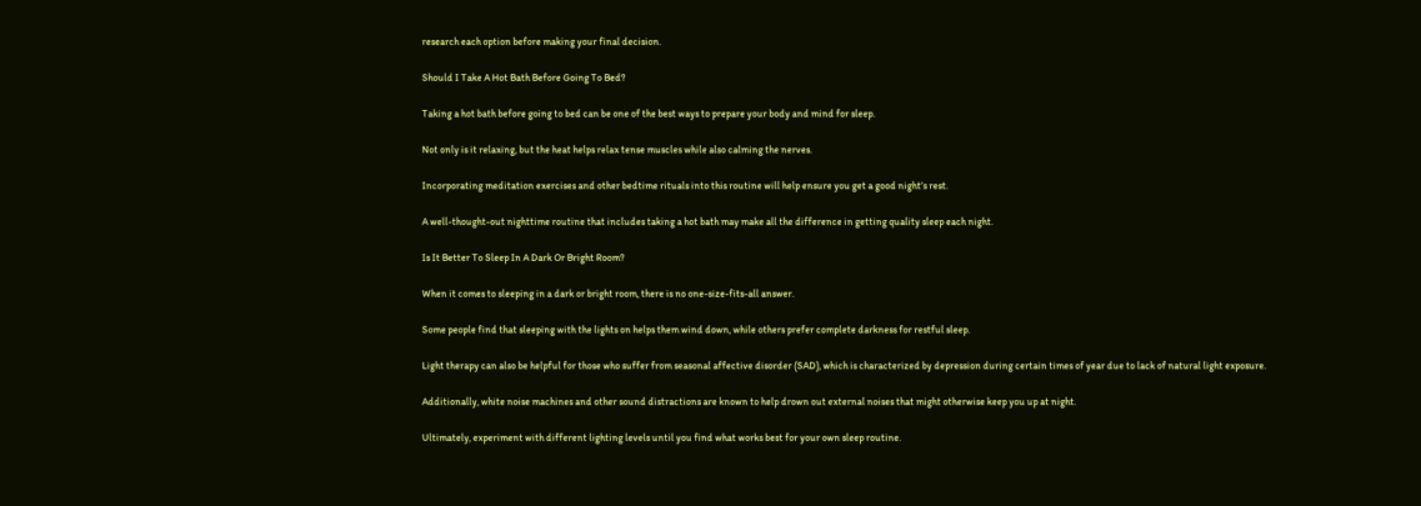research each option before making your final decision.

Should I Take A Hot Bath Before Going To Bed?

Taking a hot bath before going to bed can be one of the best ways to prepare your body and mind for sleep.

Not only is it relaxing, but the heat helps relax tense muscles while also calming the nerves.

Incorporating meditation exercises and other bedtime rituals into this routine will help ensure you get a good night’s rest.

A well-thought-out nighttime routine that includes taking a hot bath may make all the difference in getting quality sleep each night.

Is It Better To Sleep In A Dark Or Bright Room?

When it comes to sleeping in a dark or bright room, there is no one-size-fits-all answer.

Some people find that sleeping with the lights on helps them wind down, while others prefer complete darkness for restful sleep.

Light therapy can also be helpful for those who suffer from seasonal affective disorder (SAD), which is characterized by depression during certain times of year due to lack of natural light exposure.

Additionally, white noise machines and other sound distractions are known to help drown out external noises that might otherwise keep you up at night.

Ultimately, experiment with different lighting levels until you find what works best for your own sleep routine.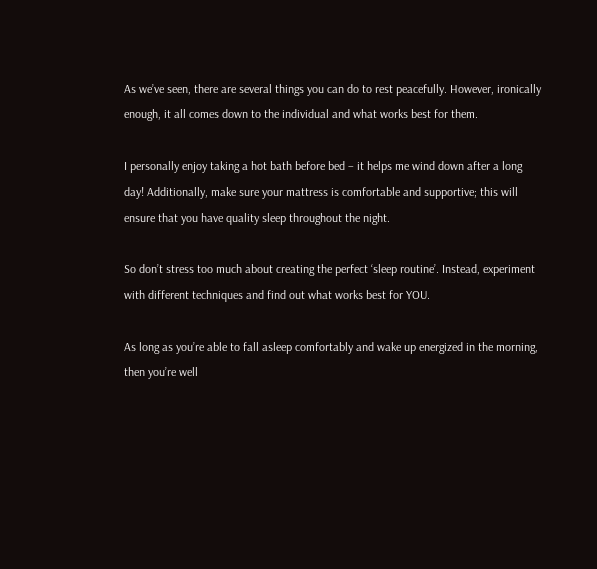As we’ve seen, there are several things you can do to rest peacefully. However, ironically enough, it all comes down to the individual and what works best for them.

I personally enjoy taking a hot bath before bed – it helps me wind down after a long day! Additionally, make sure your mattress is comfortable and supportive; this will ensure that you have quality sleep throughout the night.

So don’t stress too much about creating the perfect ‘sleep routine’. Instead, experiment with different techniques and find out what works best for YOU.

As long as you’re able to fall asleep comfortably and wake up energized in the morning, then you’re well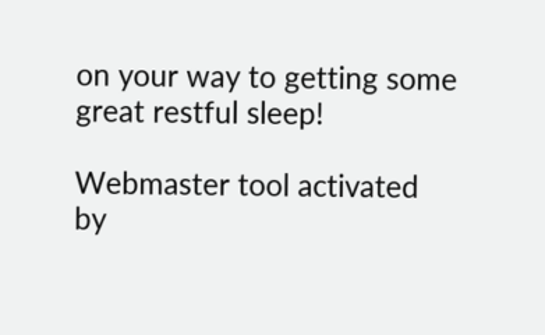on your way to getting some great restful sleep!

Webmaster tool activated by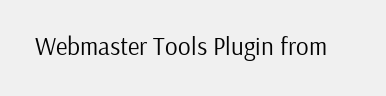Webmaster Tools Plugin from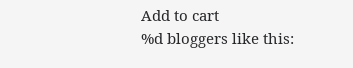Add to cart
%d bloggers like this: